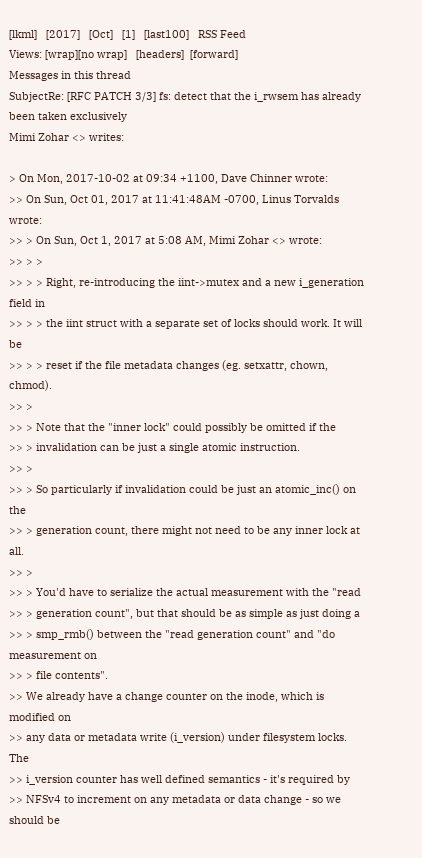[lkml]   [2017]   [Oct]   [1]   [last100]   RSS Feed
Views: [wrap][no wrap]   [headers]  [forward]
Messages in this thread
SubjectRe: [RFC PATCH 3/3] fs: detect that the i_rwsem has already been taken exclusively
Mimi Zohar <> writes:

> On Mon, 2017-10-02 at 09:34 +1100, Dave Chinner wrote:
>> On Sun, Oct 01, 2017 at 11:41:48AM -0700, Linus Torvalds wrote:
>> > On Sun, Oct 1, 2017 at 5:08 AM, Mimi Zohar <> wrote:
>> > >
>> > > Right, re-introducing the iint->mutex and a new i_generation field in
>> > > the iint struct with a separate set of locks should work. It will be
>> > > reset if the file metadata changes (eg. setxattr, chown, chmod).
>> >
>> > Note that the "inner lock" could possibly be omitted if the
>> > invalidation can be just a single atomic instruction.
>> >
>> > So particularly if invalidation could be just an atomic_inc() on the
>> > generation count, there might not need to be any inner lock at all.
>> >
>> > You'd have to serialize the actual measurement with the "read
>> > generation count", but that should be as simple as just doing a
>> > smp_rmb() between the "read generation count" and "do measurement on
>> > file contents".
>> We already have a change counter on the inode, which is modified on
>> any data or metadata write (i_version) under filesystem locks. The
>> i_version counter has well defined semantics - it's required by
>> NFSv4 to increment on any metadata or data change - so we should be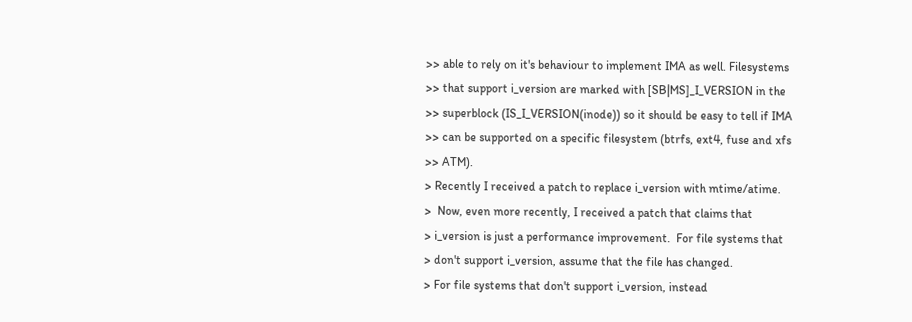>> able to rely on it's behaviour to implement IMA as well. Filesystems
>> that support i_version are marked with [SB|MS]_I_VERSION in the
>> superblock (IS_I_VERSION(inode)) so it should be easy to tell if IMA
>> can be supported on a specific filesystem (btrfs, ext4, fuse and xfs
>> ATM).
> Recently I received a patch to replace i_version with mtime/atime.
>  Now, even more recently, I received a patch that claims that
> i_version is just a performance improvement.  For file systems that
> don't support i_version, assume that the file has changed.
> For file systems that don't support i_version, instead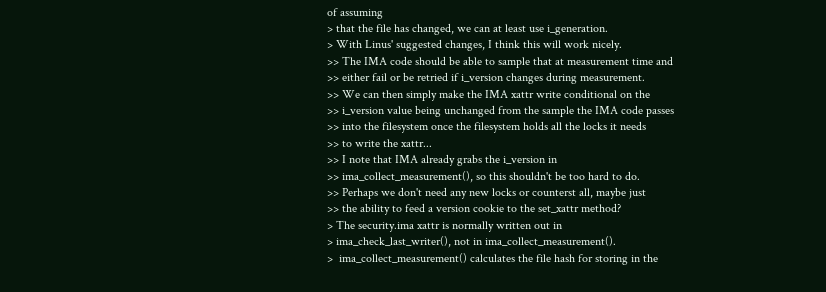of assuming
> that the file has changed, we can at least use i_generation.
> With Linus' suggested changes, I think this will work nicely.
>> The IMA code should be able to sample that at measurement time and
>> either fail or be retried if i_version changes during measurement.
>> We can then simply make the IMA xattr write conditional on the
>> i_version value being unchanged from the sample the IMA code passes
>> into the filesystem once the filesystem holds all the locks it needs
>> to write the xattr...
>> I note that IMA already grabs the i_version in
>> ima_collect_measurement(), so this shouldn't be too hard to do.
>> Perhaps we don't need any new locks or counterst all, maybe just
>> the ability to feed a version cookie to the set_xattr method?
> The security.ima xattr is normally written out in
> ima_check_last_writer(), not in ima_collect_measurement().
>  ima_collect_measurement() calculates the file hash for storing in the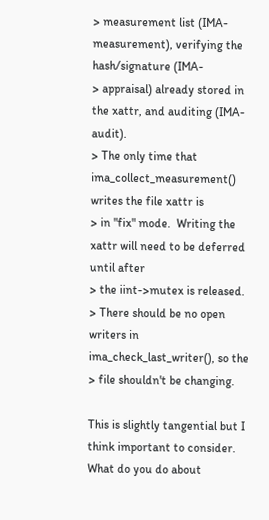> measurement list (IMA-measurement), verifying the hash/signature (IMA-
> appraisal) already stored in the xattr, and auditing (IMA-audit).
> The only time that ima_collect_measurement() writes the file xattr is
> in "fix" mode.  Writing the xattr will need to be deferred until after
> the iint->mutex is released.
> There should be no open writers in ima_check_last_writer(), so the
> file shouldn't be changing.

This is slightly tangential but I think important to consider.
What do you do about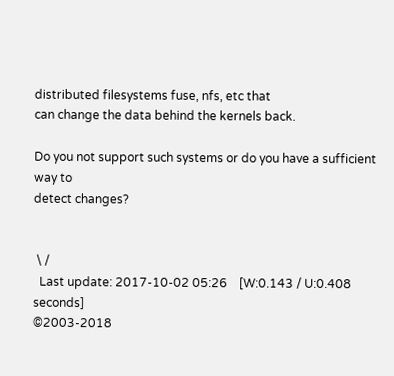distributed filesystems fuse, nfs, etc that
can change the data behind the kernels back.

Do you not support such systems or do you have a sufficient way to
detect changes?


 \ /
  Last update: 2017-10-02 05:26    [W:0.143 / U:0.408 seconds]
©2003-2018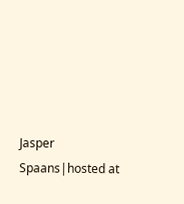Jasper Spaans|hosted at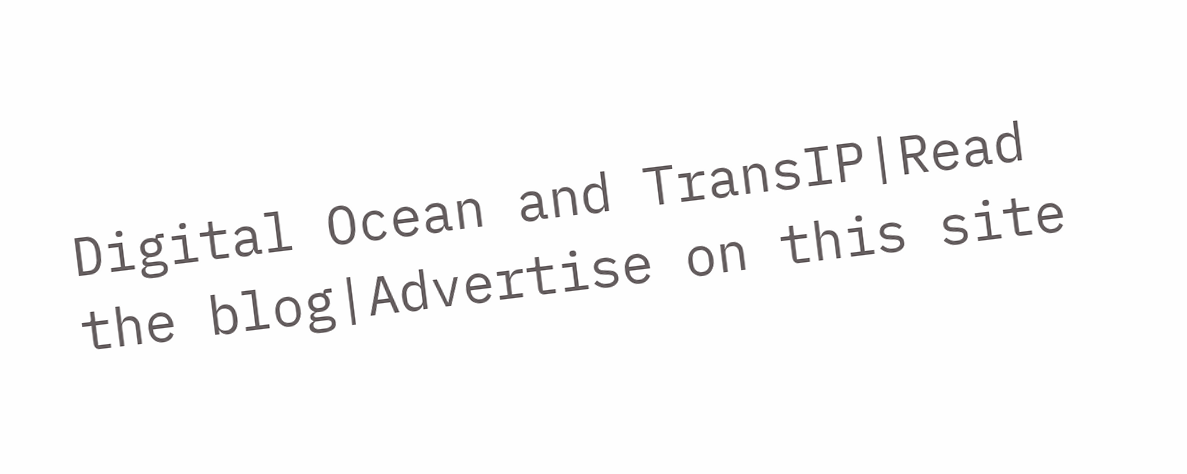Digital Ocean and TransIP|Read the blog|Advertise on this site